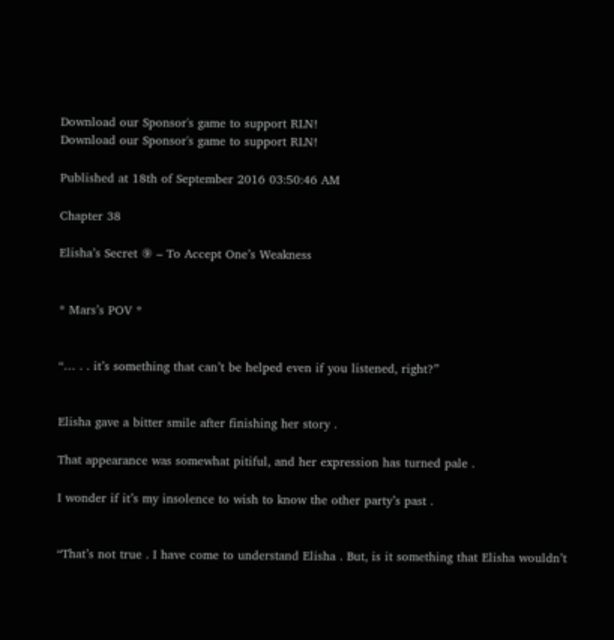Download our Sponsor's game to support RLN!
Download our Sponsor's game to support RLN!

Published at 18th of September 2016 03:50:46 AM

Chapter 38

Elisha’s Secret ⑨ – To Accept One’s Weakness


* Mars’s POV *


“… . . it’s something that can’t be helped even if you listened, right?”


Elisha gave a bitter smile after finishing her story .

That appearance was somewhat pitiful, and her expression has turned pale .

I wonder if it’s my insolence to wish to know the other party’s past .


“That’s not true . I have come to understand Elisha . But, is it something that Elisha wouldn’t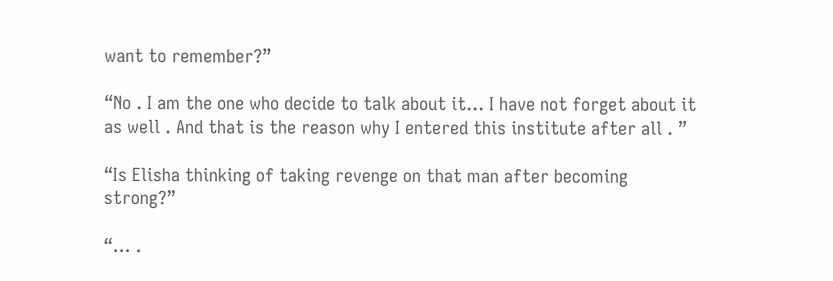want to remember?”

“No . I am the one who decide to talk about it… I have not forget about it as well . And that is the reason why I entered this institute after all . ”

“Is Elisha thinking of taking revenge on that man after becoming strong?”

“… .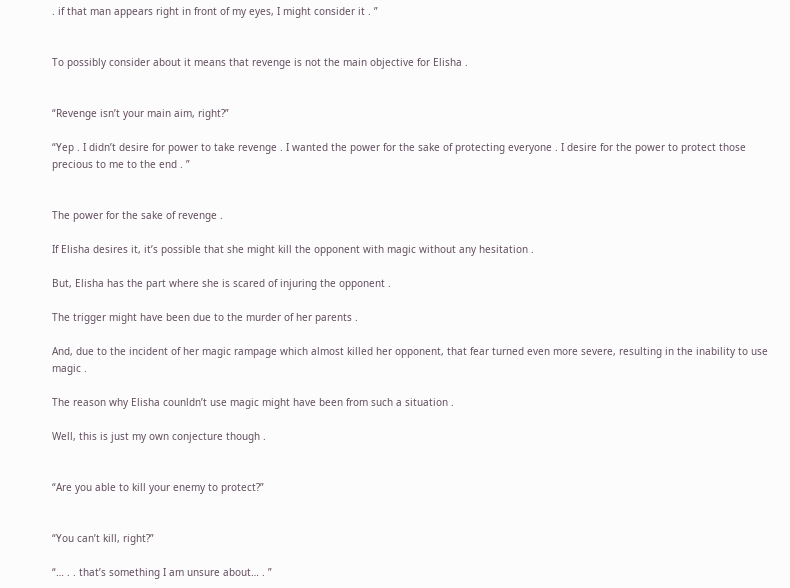. if that man appears right in front of my eyes, I might consider it . ”


To possibly consider about it means that revenge is not the main objective for Elisha .


“Revenge isn’t your main aim, right?”

“Yep . I didn’t desire for power to take revenge . I wanted the power for the sake of protecting everyone . I desire for the power to protect those precious to me to the end . ”


The power for the sake of revenge .

If Elisha desires it, it’s possible that she might kill the opponent with magic without any hesitation .

But, Elisha has the part where she is scared of injuring the opponent .

The trigger might have been due to the murder of her parents .

And, due to the incident of her magic rampage which almost killed her opponent, that fear turned even more severe, resulting in the inability to use magic .

The reason why Elisha counldn’t use magic might have been from such a situation .

Well, this is just my own conjecture though .


“Are you able to kill your enemy to protect?”


“You can’t kill, right?”

“… . . that’s something I am unsure about… . ”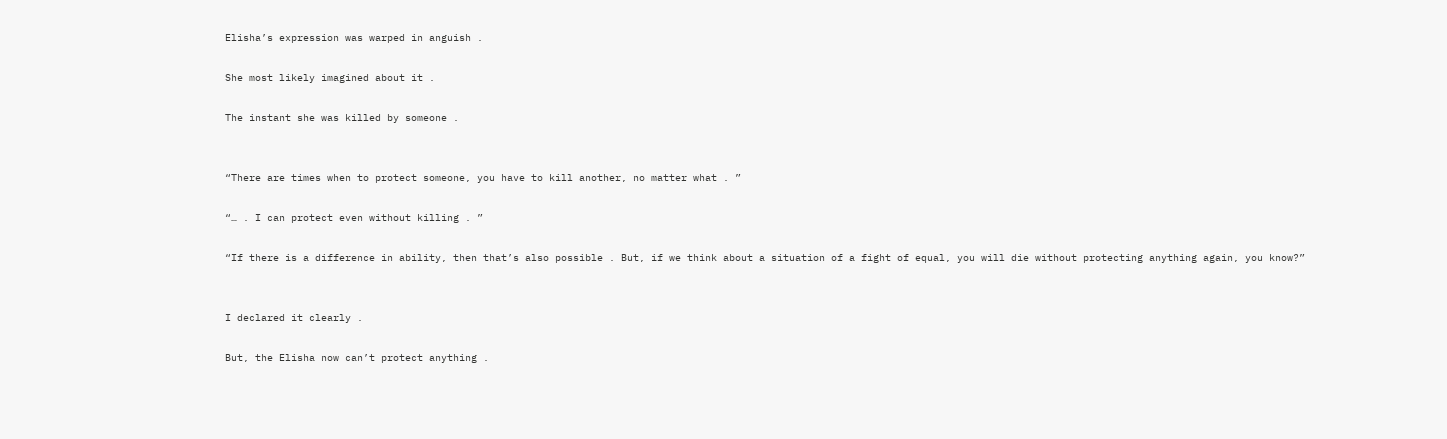Elisha’s expression was warped in anguish .

She most likely imagined about it .

The instant she was killed by someone .


“There are times when to protect someone, you have to kill another, no matter what . ”

“… . I can protect even without killing . ”

“If there is a difference in ability, then that’s also possible . But, if we think about a situation of a fight of equal, you will die without protecting anything again, you know?”


I declared it clearly .

But, the Elisha now can’t protect anything .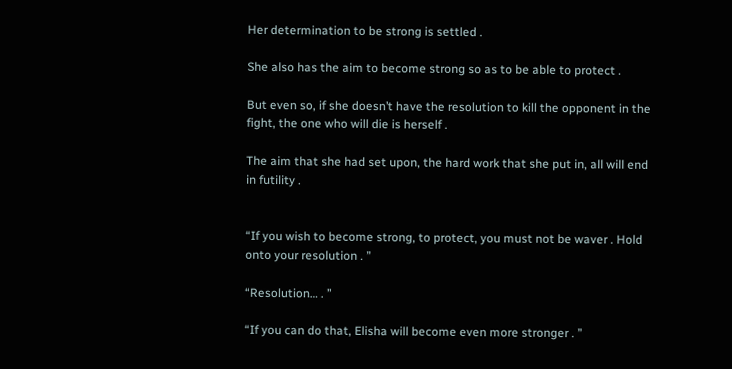Her determination to be strong is settled .

She also has the aim to become strong so as to be able to protect .

But even so, if she doesn’t have the resolution to kill the opponent in the fight, the one who will die is herself .

The aim that she had set upon, the hard work that she put in, all will end in futility .


“If you wish to become strong, to protect, you must not be waver . Hold onto your resolution . ”

“Resolution… . ”

“If you can do that, Elisha will become even more stronger . ”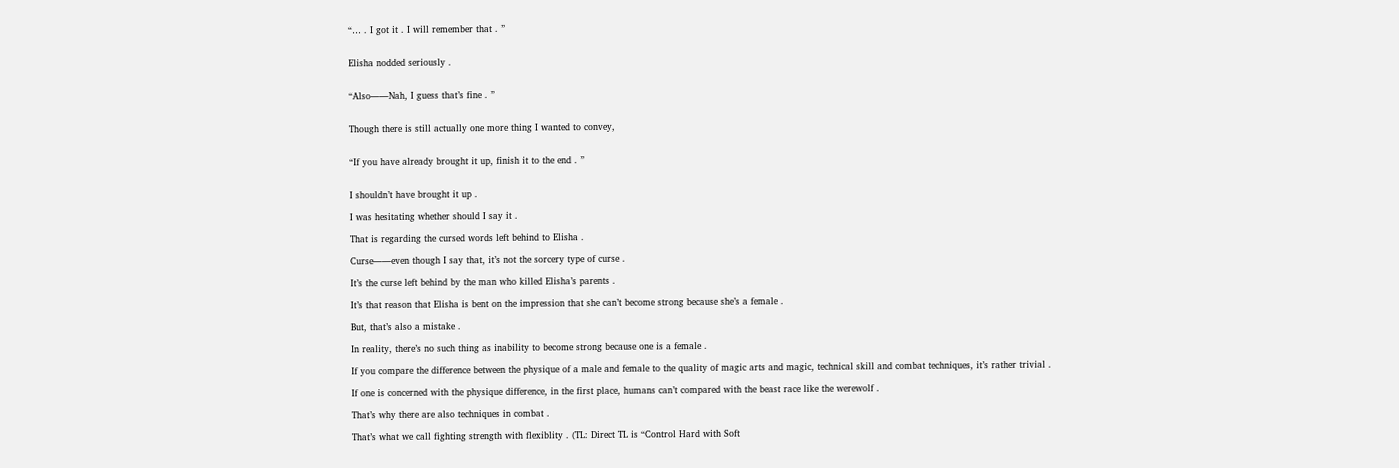“… . I got it . I will remember that . ”


Elisha nodded seriously .


“Also――Nah, I guess that’s fine . ”


Though there is still actually one more thing I wanted to convey,


“If you have already brought it up, finish it to the end . ”


I shouldn’t have brought it up .

I was hesitating whether should I say it .

That is regarding the cursed words left behind to Elisha .

Curse――even though I say that, it’s not the sorcery type of curse .

It’s the curse left behind by the man who killed Elisha’s parents .

It’s that reason that Elisha is bent on the impression that she can’t become strong because she’s a female .

But, that’s also a mistake .

In reality, there’s no such thing as inability to become strong because one is a female .

If you compare the difference between the physique of a male and female to the quality of magic arts and magic, technical skill and combat techniques, it’s rather trivial .

If one is concerned with the physique difference, in the first place, humans can’t compared with the beast race like the werewolf .

That’s why there are also techniques in combat .

That’s what we call fighting strength with flexiblity . (TL: Direct TL is “Control Hard with Soft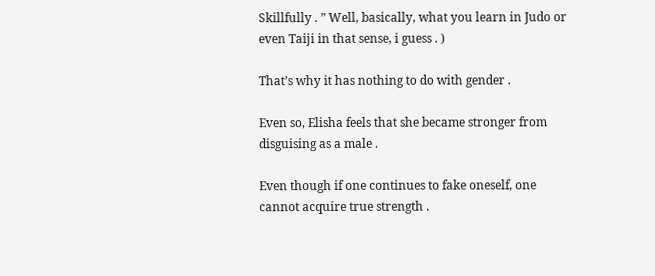Skillfully . ” Well, basically, what you learn in Judo or even Taiji in that sense, i guess . )

That’s why it has nothing to do with gender .

Even so, Elisha feels that she became stronger from disguising as a male .

Even though if one continues to fake oneself, one cannot acquire true strength .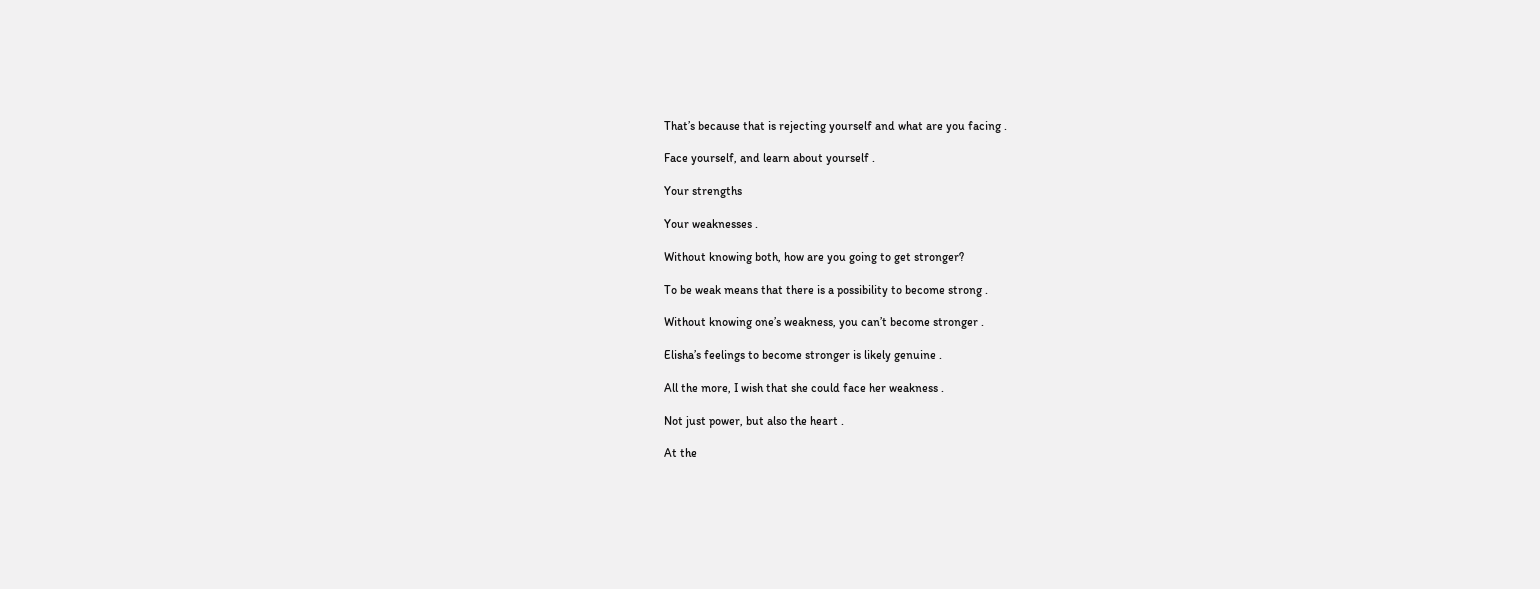That’s because that is rejecting yourself and what are you facing .

Face yourself, and learn about yourself .

Your strengths

Your weaknesses .

Without knowing both, how are you going to get stronger?

To be weak means that there is a possibility to become strong .

Without knowing one’s weakness, you can’t become stronger .

Elisha’s feelings to become stronger is likely genuine .

All the more, I wish that she could face her weakness .

Not just power, but also the heart .

At the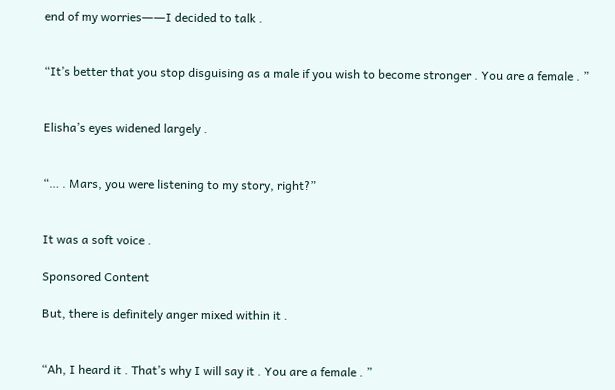end of my worries――I decided to talk .


“It’s better that you stop disguising as a male if you wish to become stronger . You are a female . ”


Elisha’s eyes widened largely .


“… . Mars, you were listening to my story, right?”


It was a soft voice .

Sponsored Content

But, there is definitely anger mixed within it .


“Ah, I heard it . That’s why I will say it . You are a female . ”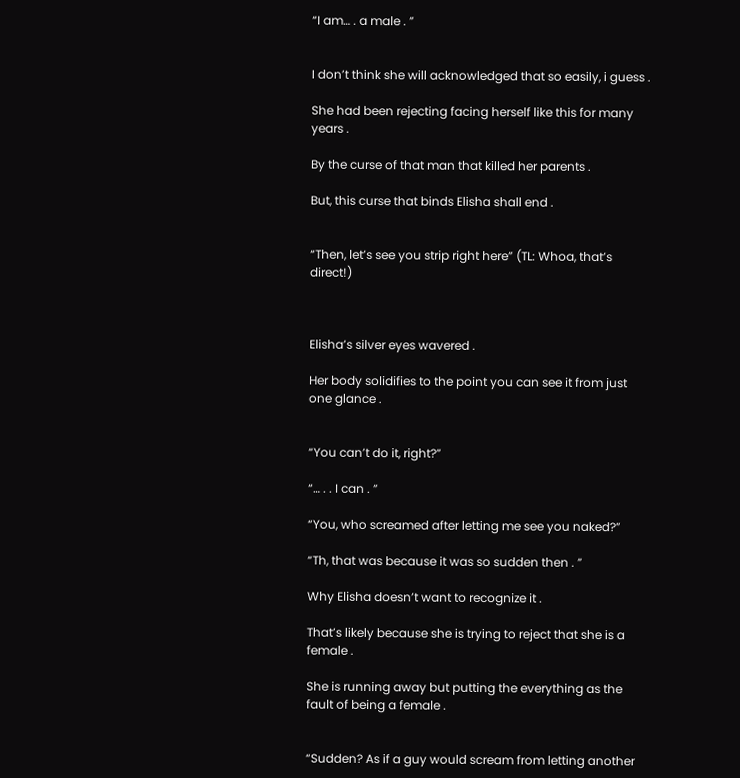“I am… . a male . ”


I don’t think she will acknowledged that so easily, i guess .

She had been rejecting facing herself like this for many years .

By the curse of that man that killed her parents .

But, this curse that binds Elisha shall end .


“Then, let’s see you strip right here” (TL: Whoa, that’s direct!)



Elisha’s silver eyes wavered .

Her body solidifies to the point you can see it from just one glance .


“You can’t do it, right?”

“… . . I can . ”

“You, who screamed after letting me see you naked?”

“Th, that was because it was so sudden then . ”

Why Elisha doesn’t want to recognize it .

That’s likely because she is trying to reject that she is a female .

She is running away but putting the everything as the fault of being a female .


“Sudden? As if a guy would scream from letting another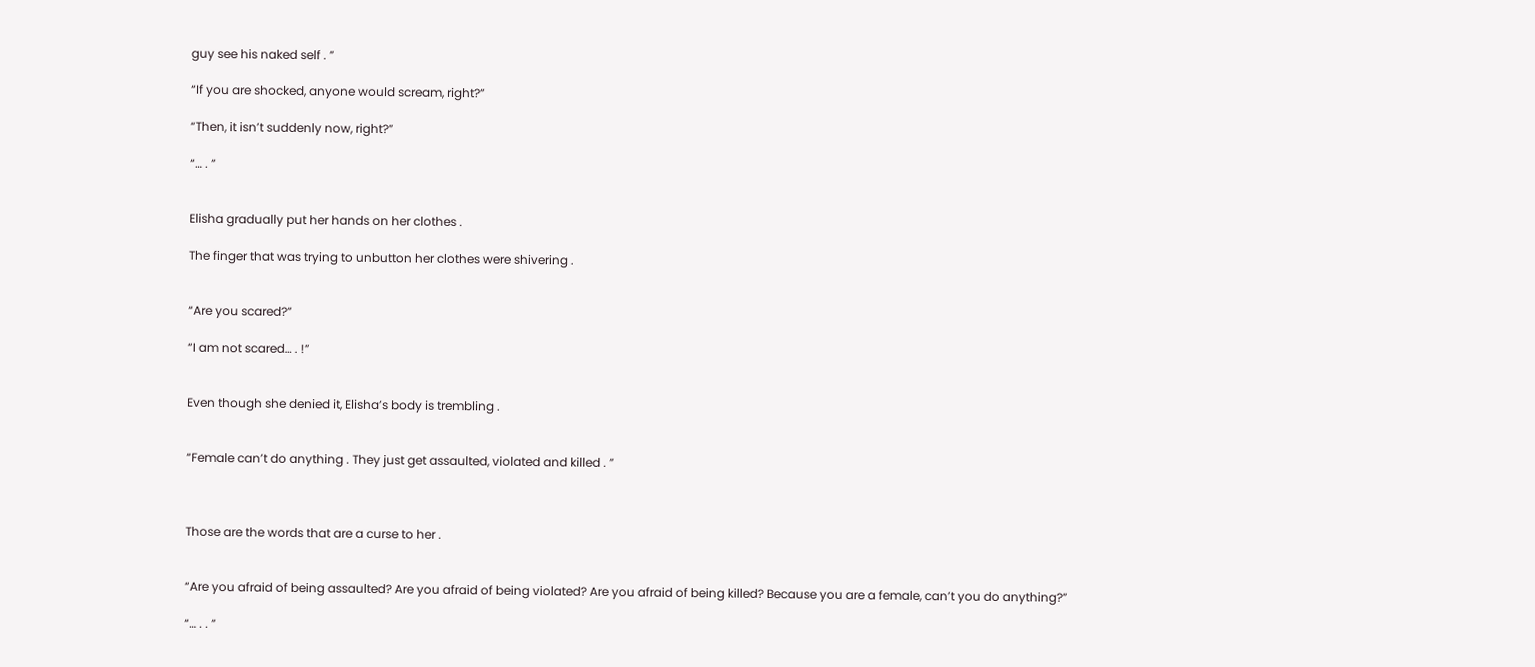guy see his naked self . ”

“If you are shocked, anyone would scream, right?”

“Then, it isn’t suddenly now, right?”

“… . ”


Elisha gradually put her hands on her clothes .

The finger that was trying to unbutton her clothes were shivering .


“Are you scared?”

“I am not scared… . !”


Even though she denied it, Elisha’s body is trembling .


“Female can’t do anything . They just get assaulted, violated and killed . ”



Those are the words that are a curse to her .


“Are you afraid of being assaulted? Are you afraid of being violated? Are you afraid of being killed? Because you are a female, can’t you do anything?”

“… . . ”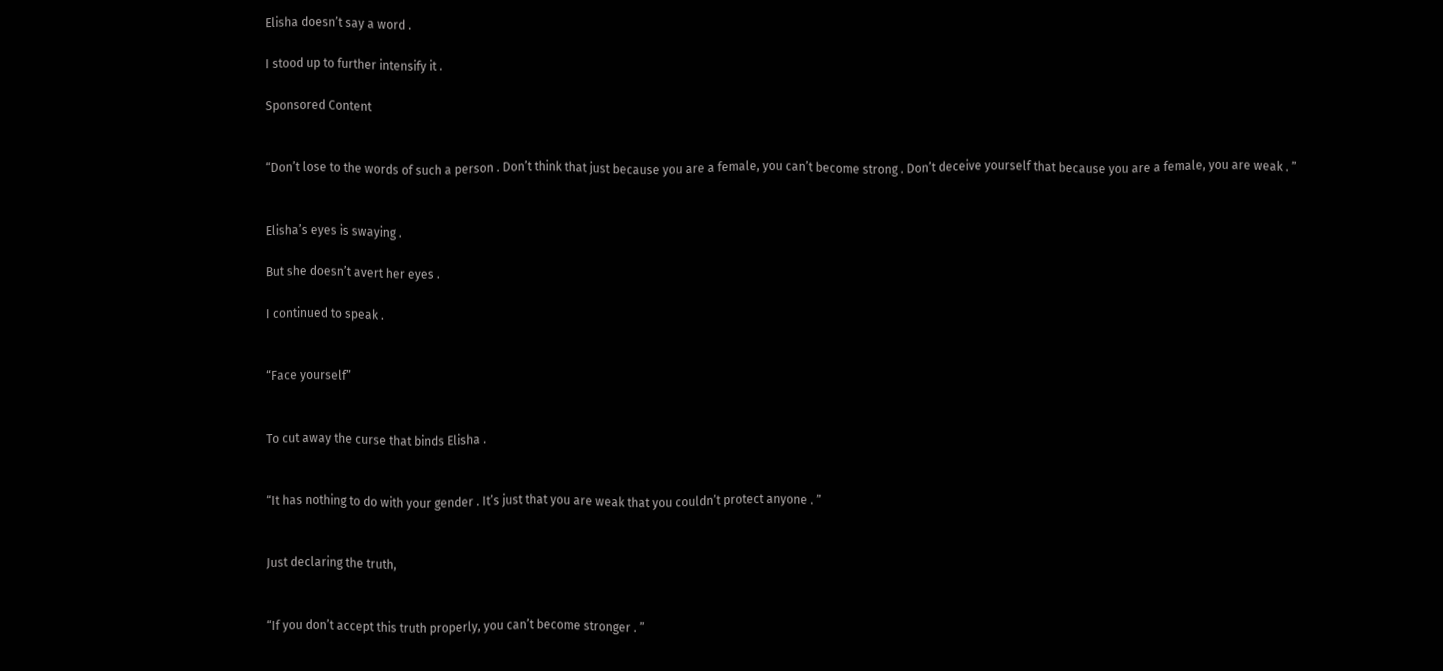Elisha doesn’t say a word .

I stood up to further intensify it .

Sponsored Content


“Don’t lose to the words of such a person . Don’t think that just because you are a female, you can’t become strong . Don’t deceive yourself that because you are a female, you are weak . ”


Elisha’s eyes is swaying .

But she doesn’t avert her eyes .

I continued to speak .


“Face yourself”


To cut away the curse that binds Elisha .


“It has nothing to do with your gender . It’s just that you are weak that you couldn’t protect anyone . ”


Just declaring the truth,


“If you don’t accept this truth properly, you can’t become stronger . ”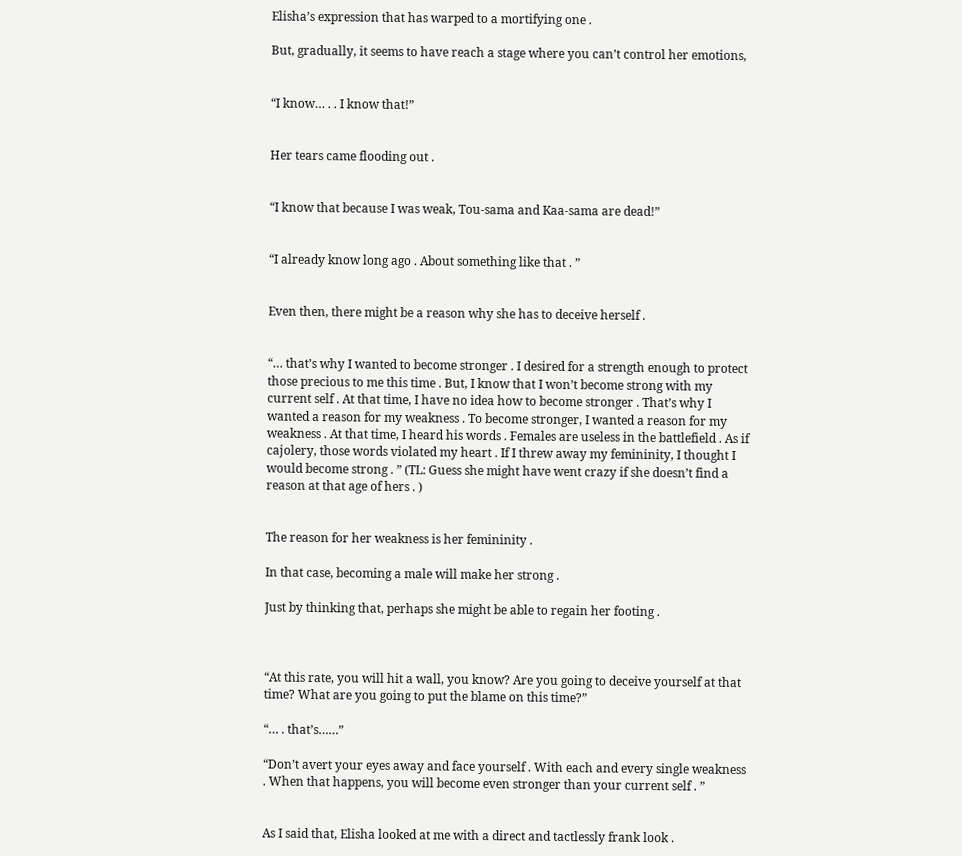Elisha’s expression that has warped to a mortifying one .

But, gradually, it seems to have reach a stage where you can’t control her emotions,


“I know… . . I know that!”


Her tears came flooding out .


“I know that because I was weak, Tou-sama and Kaa-sama are dead!”


“I already know long ago . About something like that . ”


Even then, there might be a reason why she has to deceive herself .


“… that’s why I wanted to become stronger . I desired for a strength enough to protect those precious to me this time . But, I know that I won’t become strong with my current self . At that time, I have no idea how to become stronger . That’s why I wanted a reason for my weakness . To become stronger, I wanted a reason for my weakness . At that time, I heard his words . Females are useless in the battlefield . As if cajolery, those words violated my heart . If I threw away my femininity, I thought I would become strong . ” (TL: Guess she might have went crazy if she doesn’t find a reason at that age of hers . )


The reason for her weakness is her femininity .

In that case, becoming a male will make her strong .

Just by thinking that, perhaps she might be able to regain her footing .



“At this rate, you will hit a wall, you know? Are you going to deceive yourself at that time? What are you going to put the blame on this time?”

“… . that’s……”

“Don’t avert your eyes away and face yourself . With each and every single weakness . When that happens, you will become even stronger than your current self . ”


As I said that, Elisha looked at me with a direct and tactlessly frank look .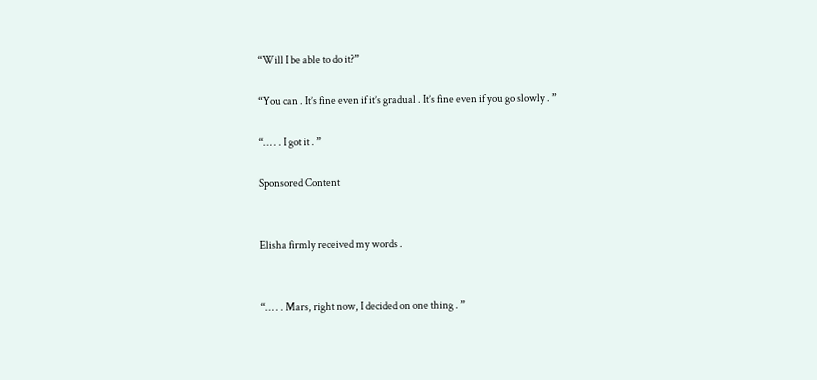“Will I be able to do it?”

“You can . It’s fine even if it’s gradual . It’s fine even if you go slowly . ”

“… . . I got it . ”

Sponsored Content


Elisha firmly received my words .


“… . . Mars, right now, I decided on one thing . ”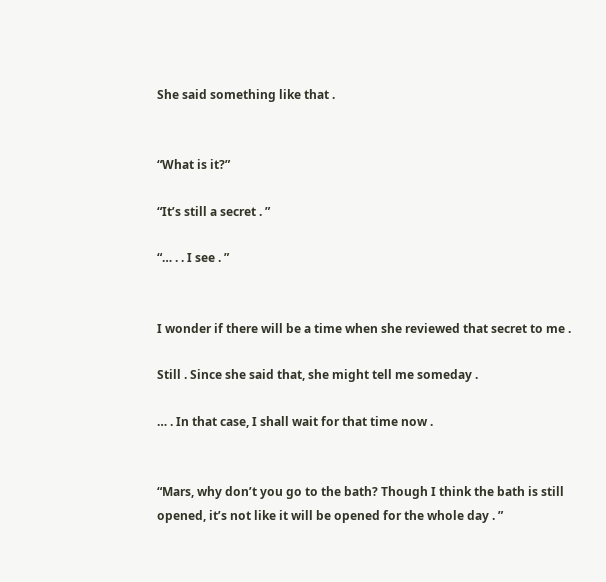She said something like that .


“What is it?”

“It’s still a secret . ”

“… . . I see . ”


I wonder if there will be a time when she reviewed that secret to me .

Still . Since she said that, she might tell me someday .

… . In that case, I shall wait for that time now .


“Mars, why don’t you go to the bath? Though I think the bath is still opened, it’s not like it will be opened for the whole day . ”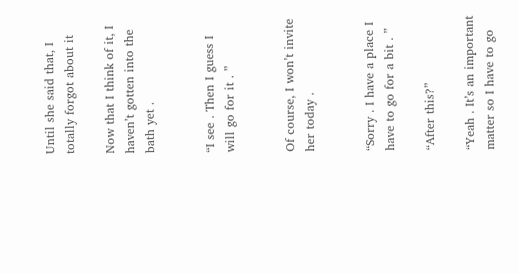Until she said that, I totally forgot about it

Now that I think of it, I haven’t gotten into the bath yet .


“I see . Then I guess I will go for it . ”


Of course, I won’t invite her today .


“Sorry . I have a place I have to go for a bit . ”

“After this?”

“Yeah . It’s an important matter so I have to go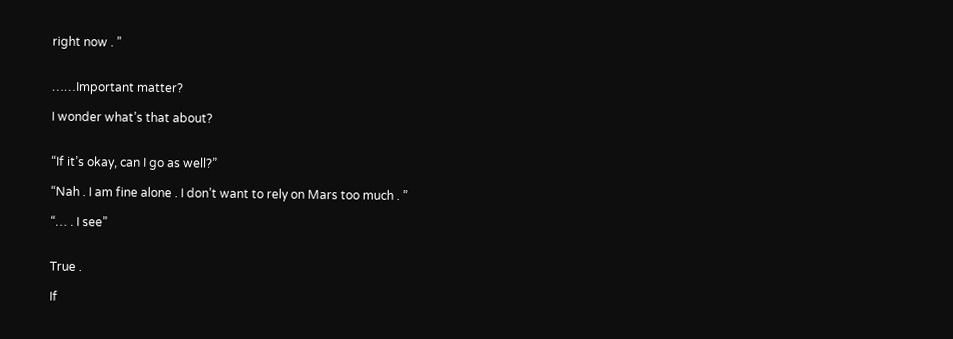right now . ”


……Important matter?

I wonder what’s that about?


“If it’s okay, can I go as well?”

“Nah . I am fine alone . I don’t want to rely on Mars too much . ”

“… . I see”


True .

If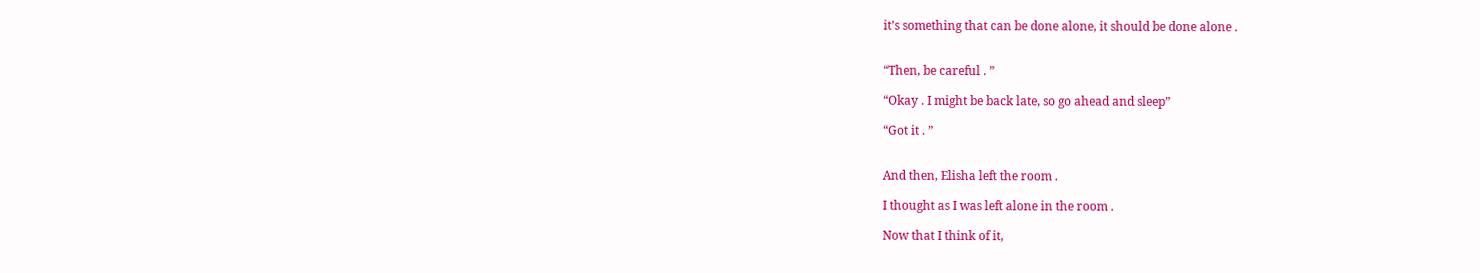it’s something that can be done alone, it should be done alone .


“Then, be careful . ”

“Okay . I might be back late, so go ahead and sleep”

“Got it . ”


And then, Elisha left the room .

I thought as I was left alone in the room .

Now that I think of it,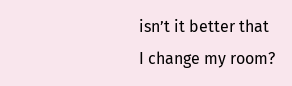isn’t it better that I change my room?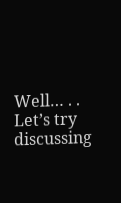Well… . . Let’s try discussing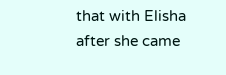that with Elisha after she came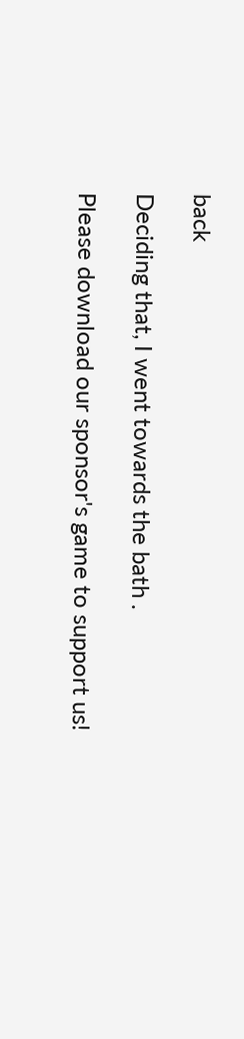back

Deciding that, I went towards the bath .

Please download our sponsor's game to support us!